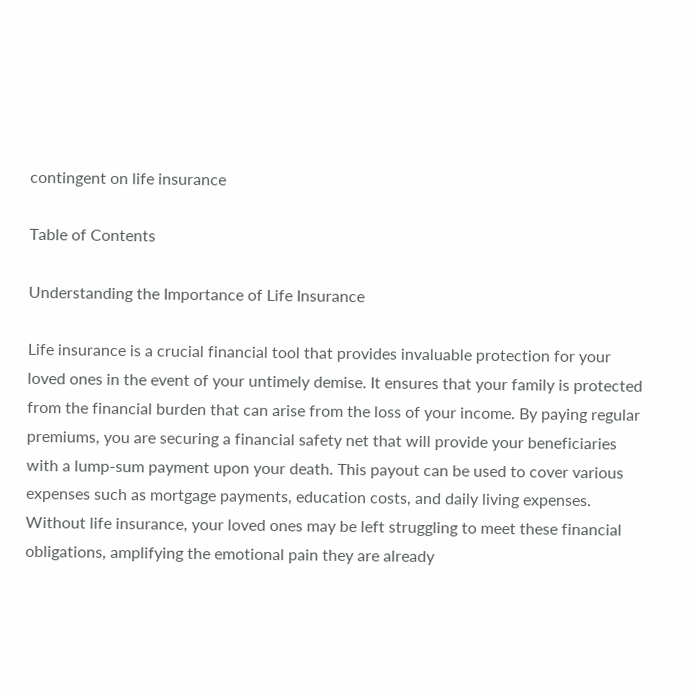contingent on life insurance

Table of Contents

Understanding the Importance of Life Insurance

Life insurance is a crucial financial tool that provides invaluable protection for your loved ones in the event of your untimely demise. It ensures that your family is protected from the financial burden that can arise from the loss of your income. By paying regular premiums, you are securing a financial safety net that will provide your beneficiaries with a lump-sum payment upon your death. This payout can be used to cover various expenses such as mortgage payments, education costs, and daily living expenses. Without life insurance, your loved ones may be left struggling to meet these financial obligations, amplifying the emotional pain they are already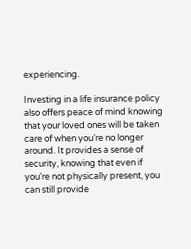experiencing.

Investing in a life insurance policy also offers peace of mind knowing that your loved ones will be taken care of when you’re no longer around. It provides a sense of security, knowing that even if you’re not physically present, you can still provide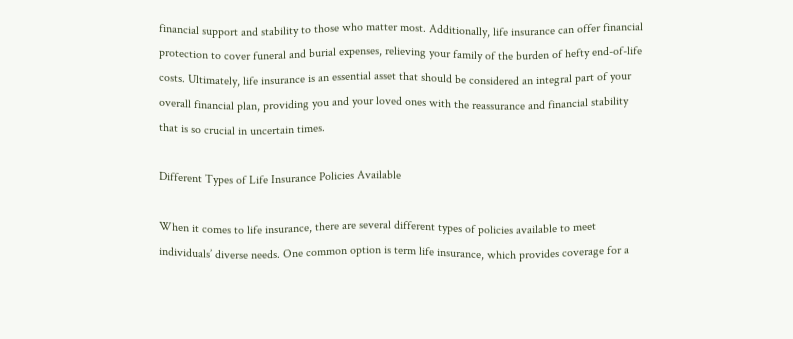financial support and stability to those who matter most. Additionally, life insurance can offer financial protection to cover funeral and burial expenses, relieving your family of the burden of hefty end-of-life costs. Ultimately, life insurance is an essential asset that should be considered an integral part of your overall financial plan, providing you and your loved ones with the reassurance and financial stability that is so crucial in uncertain times.

Different Types of Life Insurance Policies Available

When it comes to life insurance, there are several different types of policies available to meet individuals’ diverse needs. One common option is term life insurance, which provides coverage for a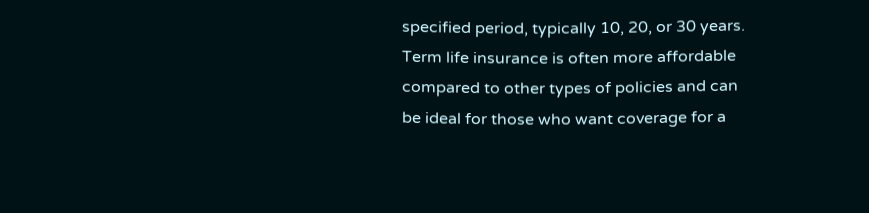specified period, typically 10, 20, or 30 years. Term life insurance is often more affordable compared to other types of policies and can be ideal for those who want coverage for a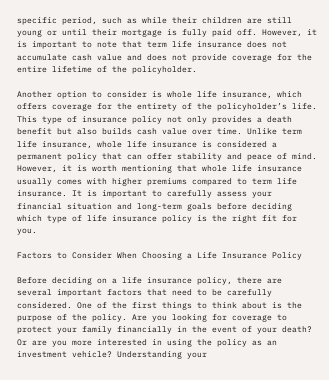specific period, such as while their children are still young or until their mortgage is fully paid off. However, it is important to note that term life insurance does not accumulate cash value and does not provide coverage for the entire lifetime of the policyholder.

Another option to consider is whole life insurance, which offers coverage for the entirety of the policyholder’s life. This type of insurance policy not only provides a death benefit but also builds cash value over time. Unlike term life insurance, whole life insurance is considered a permanent policy that can offer stability and peace of mind. However, it is worth mentioning that whole life insurance usually comes with higher premiums compared to term life insurance. It is important to carefully assess your financial situation and long-term goals before deciding which type of life insurance policy is the right fit for you.

Factors to Consider When Choosing a Life Insurance Policy

Before deciding on a life insurance policy, there are several important factors that need to be carefully considered. One of the first things to think about is the purpose of the policy. Are you looking for coverage to protect your family financially in the event of your death? Or are you more interested in using the policy as an investment vehicle? Understanding your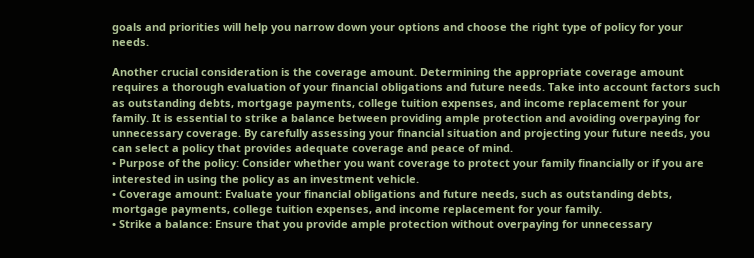goals and priorities will help you narrow down your options and choose the right type of policy for your needs.

Another crucial consideration is the coverage amount. Determining the appropriate coverage amount requires a thorough evaluation of your financial obligations and future needs. Take into account factors such as outstanding debts, mortgage payments, college tuition expenses, and income replacement for your family. It is essential to strike a balance between providing ample protection and avoiding overpaying for unnecessary coverage. By carefully assessing your financial situation and projecting your future needs, you can select a policy that provides adequate coverage and peace of mind.
• Purpose of the policy: Consider whether you want coverage to protect your family financially or if you are interested in using the policy as an investment vehicle.
• Coverage amount: Evaluate your financial obligations and future needs, such as outstanding debts, mortgage payments, college tuition expenses, and income replacement for your family.
• Strike a balance: Ensure that you provide ample protection without overpaying for unnecessary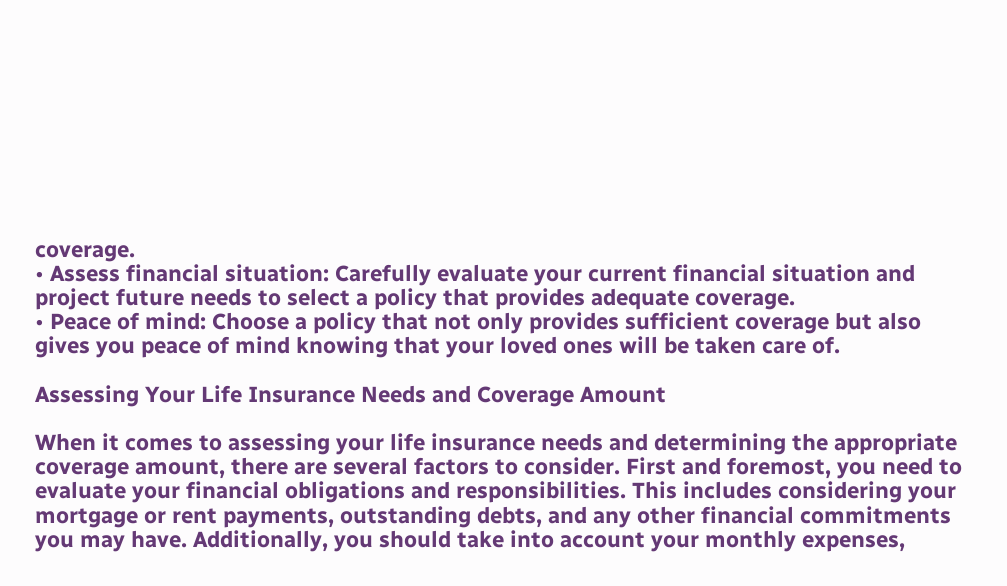coverage.
• Assess financial situation: Carefully evaluate your current financial situation and project future needs to select a policy that provides adequate coverage.
• Peace of mind: Choose a policy that not only provides sufficient coverage but also gives you peace of mind knowing that your loved ones will be taken care of.

Assessing Your Life Insurance Needs and Coverage Amount

When it comes to assessing your life insurance needs and determining the appropriate coverage amount, there are several factors to consider. First and foremost, you need to evaluate your financial obligations and responsibilities. This includes considering your mortgage or rent payments, outstanding debts, and any other financial commitments you may have. Additionally, you should take into account your monthly expenses,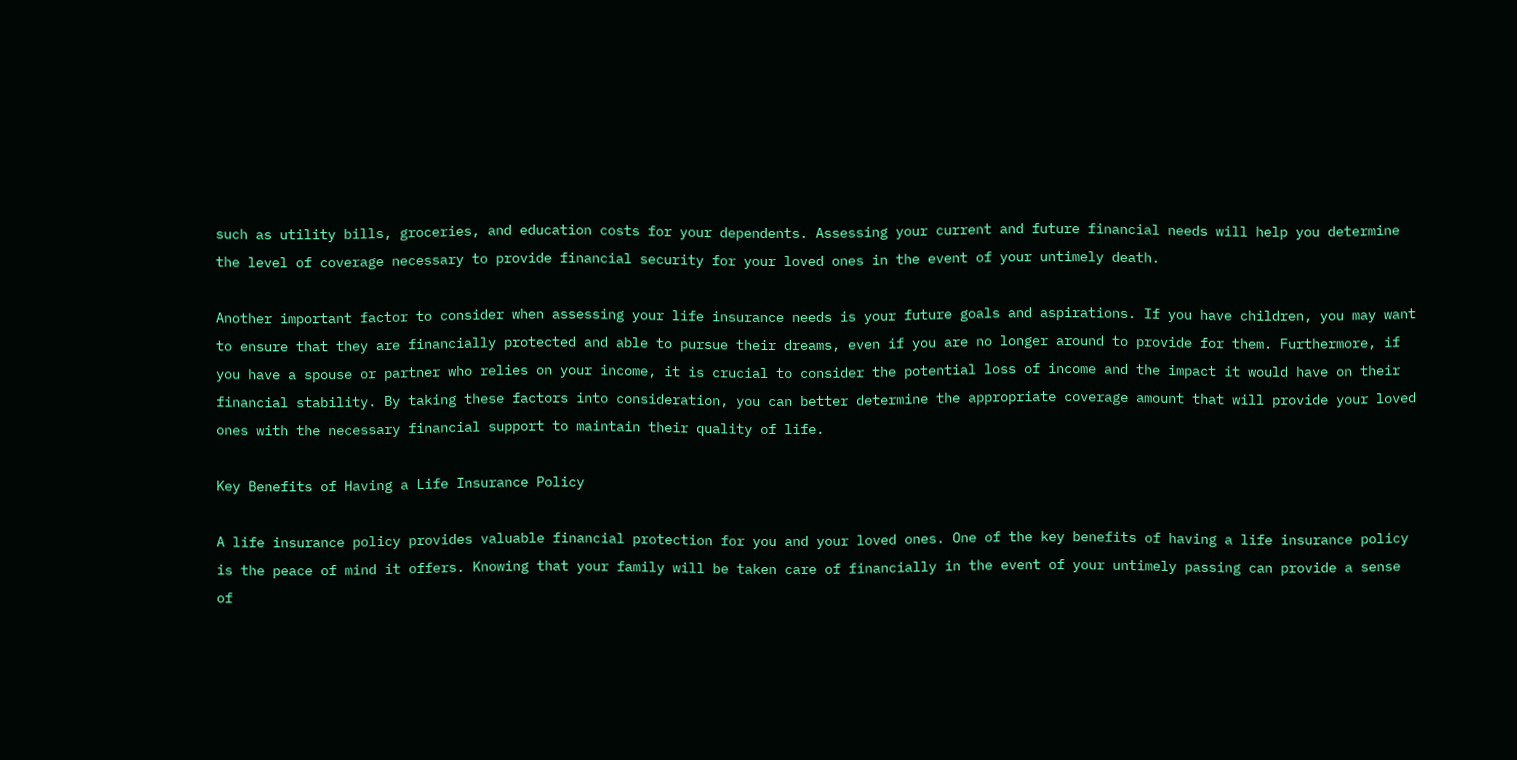such as utility bills, groceries, and education costs for your dependents. Assessing your current and future financial needs will help you determine the level of coverage necessary to provide financial security for your loved ones in the event of your untimely death.

Another important factor to consider when assessing your life insurance needs is your future goals and aspirations. If you have children, you may want to ensure that they are financially protected and able to pursue their dreams, even if you are no longer around to provide for them. Furthermore, if you have a spouse or partner who relies on your income, it is crucial to consider the potential loss of income and the impact it would have on their financial stability. By taking these factors into consideration, you can better determine the appropriate coverage amount that will provide your loved ones with the necessary financial support to maintain their quality of life.

Key Benefits of Having a Life Insurance Policy

A life insurance policy provides valuable financial protection for you and your loved ones. One of the key benefits of having a life insurance policy is the peace of mind it offers. Knowing that your family will be taken care of financially in the event of your untimely passing can provide a sense of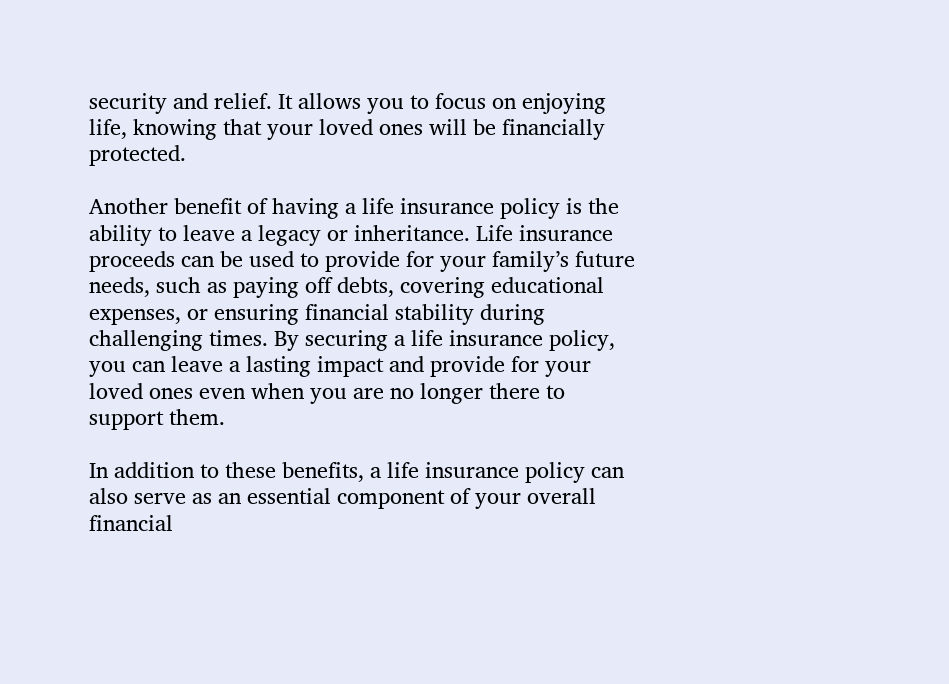security and relief. It allows you to focus on enjoying life, knowing that your loved ones will be financially protected.

Another benefit of having a life insurance policy is the ability to leave a legacy or inheritance. Life insurance proceeds can be used to provide for your family’s future needs, such as paying off debts, covering educational expenses, or ensuring financial stability during challenging times. By securing a life insurance policy, you can leave a lasting impact and provide for your loved ones even when you are no longer there to support them.

In addition to these benefits, a life insurance policy can also serve as an essential component of your overall financial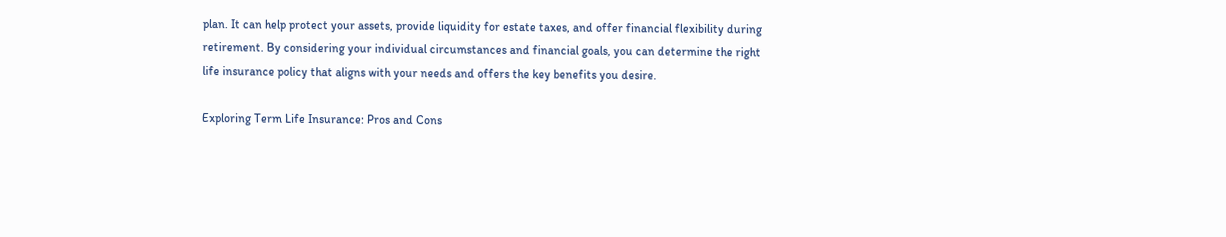plan. It can help protect your assets, provide liquidity for estate taxes, and offer financial flexibility during retirement. By considering your individual circumstances and financial goals, you can determine the right life insurance policy that aligns with your needs and offers the key benefits you desire.

Exploring Term Life Insurance: Pros and Cons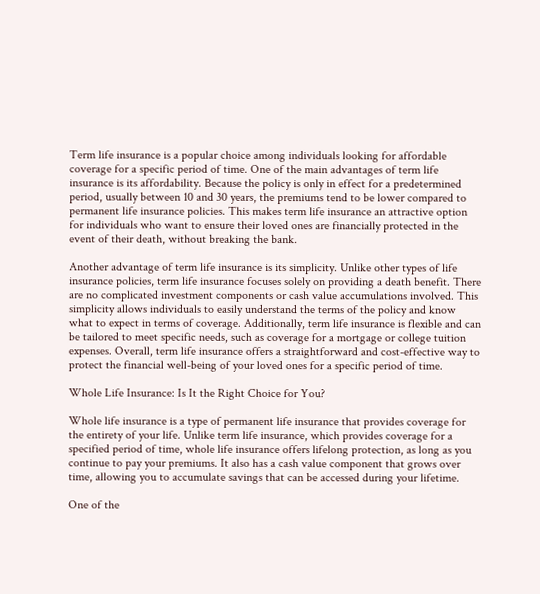Term life insurance is a popular choice among individuals looking for affordable coverage for a specific period of time. One of the main advantages of term life insurance is its affordability. Because the policy is only in effect for a predetermined period, usually between 10 and 30 years, the premiums tend to be lower compared to permanent life insurance policies. This makes term life insurance an attractive option for individuals who want to ensure their loved ones are financially protected in the event of their death, without breaking the bank.

Another advantage of term life insurance is its simplicity. Unlike other types of life insurance policies, term life insurance focuses solely on providing a death benefit. There are no complicated investment components or cash value accumulations involved. This simplicity allows individuals to easily understand the terms of the policy and know what to expect in terms of coverage. Additionally, term life insurance is flexible and can be tailored to meet specific needs, such as coverage for a mortgage or college tuition expenses. Overall, term life insurance offers a straightforward and cost-effective way to protect the financial well-being of your loved ones for a specific period of time.

Whole Life Insurance: Is It the Right Choice for You?

Whole life insurance is a type of permanent life insurance that provides coverage for the entirety of your life. Unlike term life insurance, which provides coverage for a specified period of time, whole life insurance offers lifelong protection, as long as you continue to pay your premiums. It also has a cash value component that grows over time, allowing you to accumulate savings that can be accessed during your lifetime.

One of the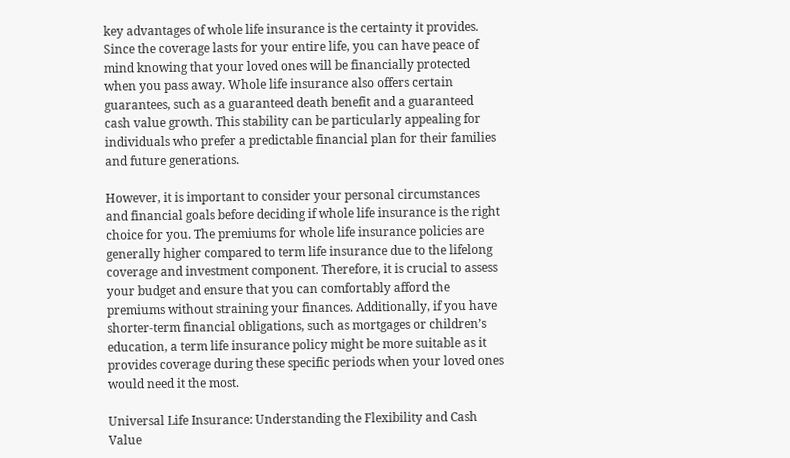key advantages of whole life insurance is the certainty it provides. Since the coverage lasts for your entire life, you can have peace of mind knowing that your loved ones will be financially protected when you pass away. Whole life insurance also offers certain guarantees, such as a guaranteed death benefit and a guaranteed cash value growth. This stability can be particularly appealing for individuals who prefer a predictable financial plan for their families and future generations.

However, it is important to consider your personal circumstances and financial goals before deciding if whole life insurance is the right choice for you. The premiums for whole life insurance policies are generally higher compared to term life insurance due to the lifelong coverage and investment component. Therefore, it is crucial to assess your budget and ensure that you can comfortably afford the premiums without straining your finances. Additionally, if you have shorter-term financial obligations, such as mortgages or children’s education, a term life insurance policy might be more suitable as it provides coverage during these specific periods when your loved ones would need it the most.

Universal Life Insurance: Understanding the Flexibility and Cash Value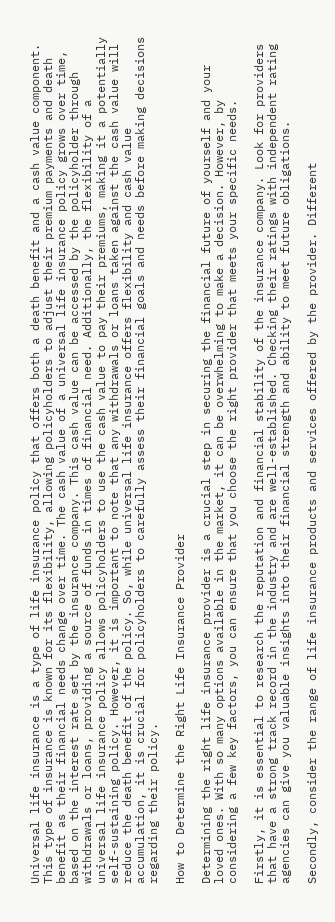Universal life insurance is a type of life insurance policy that offers both a death benefit and a cash value component. This type of insurance is known for its flexibility, allowing policyholders to adjust their premium payments and death benefit as their financial needs change over time. The cash value of a universal life insurance policy grows over time, based on the interest rate set by the insurance company. This cash value can be accessed by the policyholder through withdrawals or loans, providing a source of funds in times of financial need. Additionally, the flexibility of a universal life insurance policy allows policyholders to use the cash value to pay their premiums, making it a potentially self-sustaining policy. However, it is important to note that any withdrawals or loans taken against the cash value will reduce the death benefit of the policy. So, while universal life insurance offers flexibility and cash value accumulation, it is crucial for policyholders to carefully assess their financial goals and needs before making decisions regarding their policy.

How to Determine the Right Life Insurance Provider

Determining the right life insurance provider is a crucial step in securing the financial future of yourself and your loved ones. With so many options available in the market, it can be overwhelming to make a decision. However, by considering a few key factors, you can ensure that you choose the right provider that meets your specific needs.

Firstly, it is essential to research the reputation and financial stability of the insurance company. Look for providers that have a strong track record in the industry and are well-established. Checking their ratings with independent rating agencies can give you valuable insights into their financial strength and ability to meet future obligations.

Secondly, consider the range of life insurance products and services offered by the provider. Different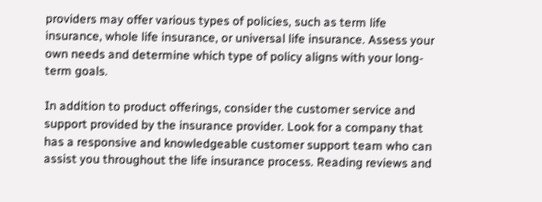providers may offer various types of policies, such as term life insurance, whole life insurance, or universal life insurance. Assess your own needs and determine which type of policy aligns with your long-term goals.

In addition to product offerings, consider the customer service and support provided by the insurance provider. Look for a company that has a responsive and knowledgeable customer support team who can assist you throughout the life insurance process. Reading reviews and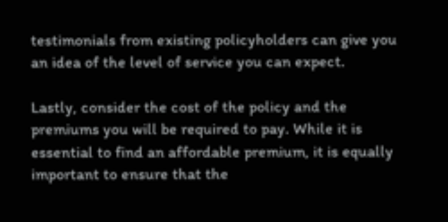testimonials from existing policyholders can give you an idea of the level of service you can expect.

Lastly, consider the cost of the policy and the premiums you will be required to pay. While it is essential to find an affordable premium, it is equally important to ensure that the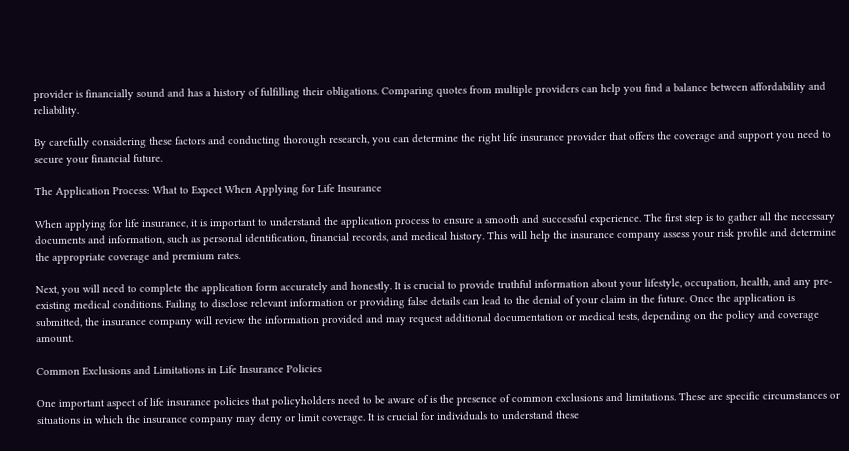provider is financially sound and has a history of fulfilling their obligations. Comparing quotes from multiple providers can help you find a balance between affordability and reliability.

By carefully considering these factors and conducting thorough research, you can determine the right life insurance provider that offers the coverage and support you need to secure your financial future.

The Application Process: What to Expect When Applying for Life Insurance

When applying for life insurance, it is important to understand the application process to ensure a smooth and successful experience. The first step is to gather all the necessary documents and information, such as personal identification, financial records, and medical history. This will help the insurance company assess your risk profile and determine the appropriate coverage and premium rates.

Next, you will need to complete the application form accurately and honestly. It is crucial to provide truthful information about your lifestyle, occupation, health, and any pre-existing medical conditions. Failing to disclose relevant information or providing false details can lead to the denial of your claim in the future. Once the application is submitted, the insurance company will review the information provided and may request additional documentation or medical tests, depending on the policy and coverage amount.

Common Exclusions and Limitations in Life Insurance Policies

One important aspect of life insurance policies that policyholders need to be aware of is the presence of common exclusions and limitations. These are specific circumstances or situations in which the insurance company may deny or limit coverage. It is crucial for individuals to understand these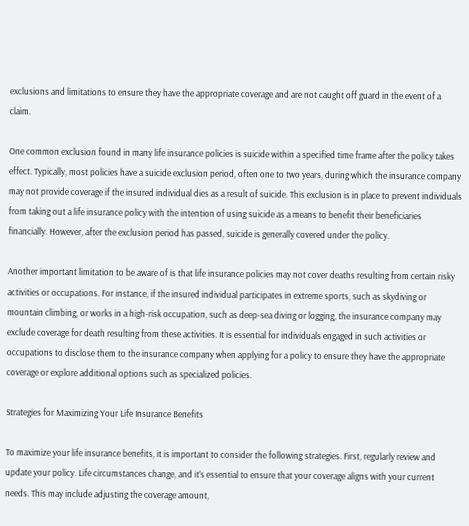exclusions and limitations to ensure they have the appropriate coverage and are not caught off guard in the event of a claim.

One common exclusion found in many life insurance policies is suicide within a specified time frame after the policy takes effect. Typically, most policies have a suicide exclusion period, often one to two years, during which the insurance company may not provide coverage if the insured individual dies as a result of suicide. This exclusion is in place to prevent individuals from taking out a life insurance policy with the intention of using suicide as a means to benefit their beneficiaries financially. However, after the exclusion period has passed, suicide is generally covered under the policy.

Another important limitation to be aware of is that life insurance policies may not cover deaths resulting from certain risky activities or occupations. For instance, if the insured individual participates in extreme sports, such as skydiving or mountain climbing, or works in a high-risk occupation, such as deep-sea diving or logging, the insurance company may exclude coverage for death resulting from these activities. It is essential for individuals engaged in such activities or occupations to disclose them to the insurance company when applying for a policy to ensure they have the appropriate coverage or explore additional options such as specialized policies.

Strategies for Maximizing Your Life Insurance Benefits

To maximize your life insurance benefits, it is important to consider the following strategies. First, regularly review and update your policy. Life circumstances change, and it’s essential to ensure that your coverage aligns with your current needs. This may include adjusting the coverage amount,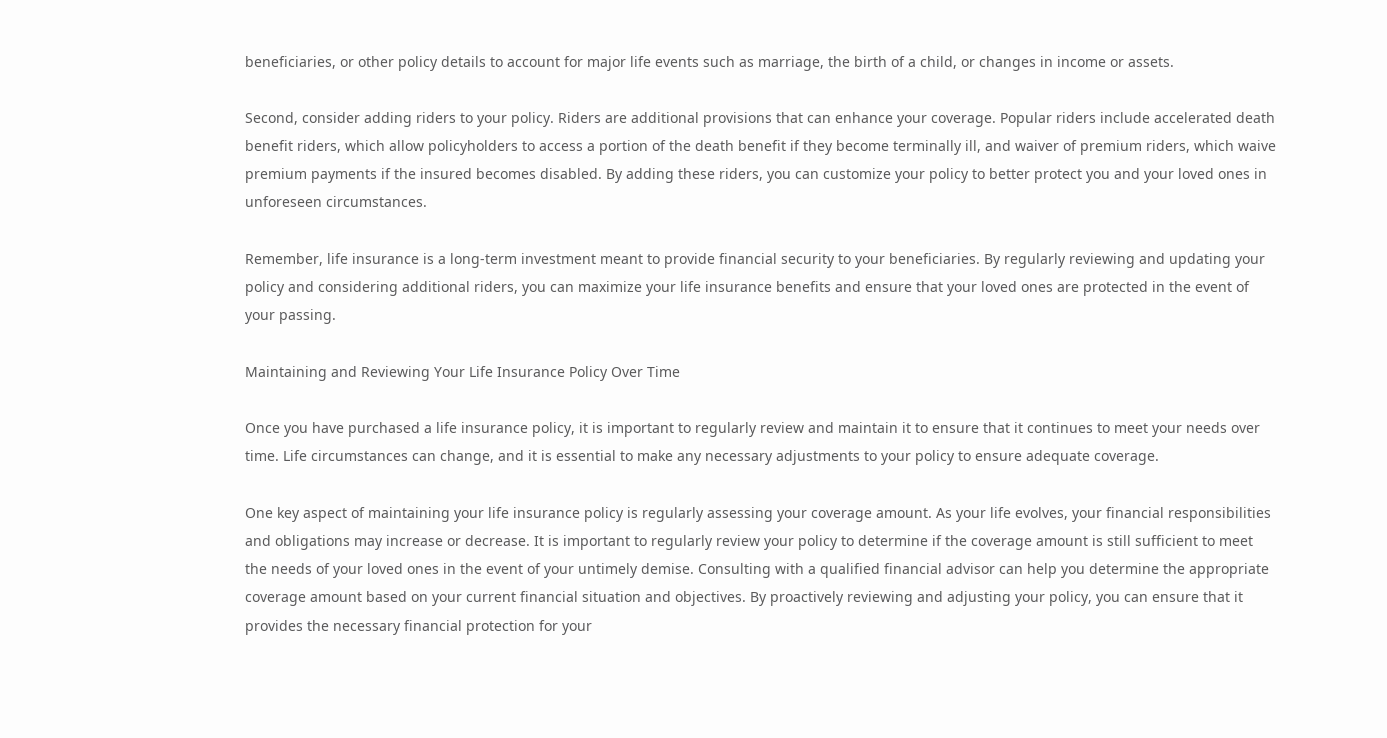beneficiaries, or other policy details to account for major life events such as marriage, the birth of a child, or changes in income or assets.

Second, consider adding riders to your policy. Riders are additional provisions that can enhance your coverage. Popular riders include accelerated death benefit riders, which allow policyholders to access a portion of the death benefit if they become terminally ill, and waiver of premium riders, which waive premium payments if the insured becomes disabled. By adding these riders, you can customize your policy to better protect you and your loved ones in unforeseen circumstances.

Remember, life insurance is a long-term investment meant to provide financial security to your beneficiaries. By regularly reviewing and updating your policy and considering additional riders, you can maximize your life insurance benefits and ensure that your loved ones are protected in the event of your passing.

Maintaining and Reviewing Your Life Insurance Policy Over Time

Once you have purchased a life insurance policy, it is important to regularly review and maintain it to ensure that it continues to meet your needs over time. Life circumstances can change, and it is essential to make any necessary adjustments to your policy to ensure adequate coverage.

One key aspect of maintaining your life insurance policy is regularly assessing your coverage amount. As your life evolves, your financial responsibilities and obligations may increase or decrease. It is important to regularly review your policy to determine if the coverage amount is still sufficient to meet the needs of your loved ones in the event of your untimely demise. Consulting with a qualified financial advisor can help you determine the appropriate coverage amount based on your current financial situation and objectives. By proactively reviewing and adjusting your policy, you can ensure that it provides the necessary financial protection for your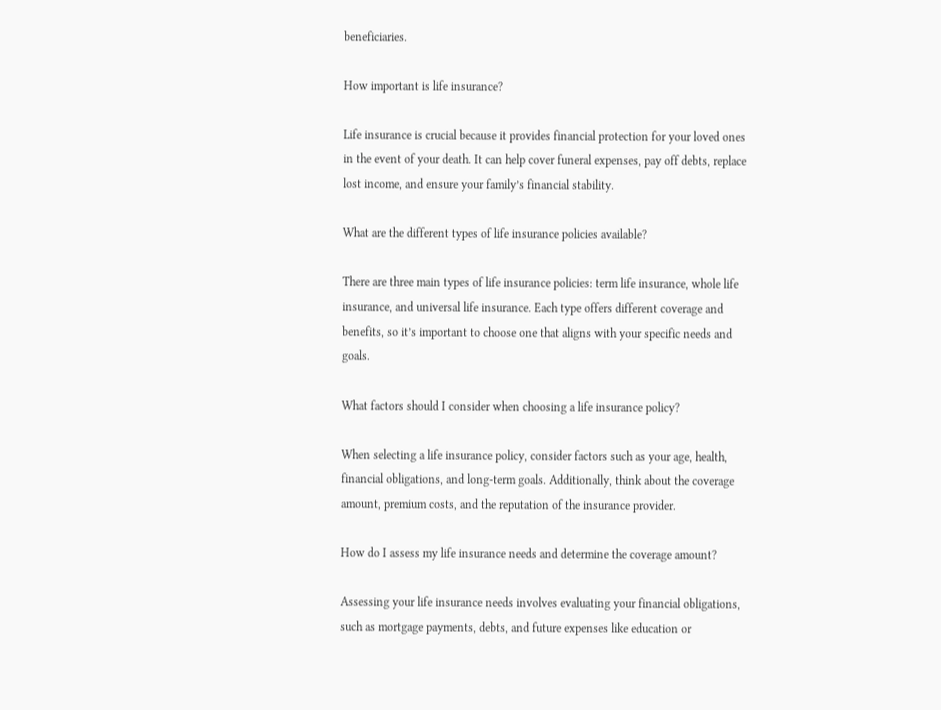beneficiaries.

How important is life insurance?

Life insurance is crucial because it provides financial protection for your loved ones in the event of your death. It can help cover funeral expenses, pay off debts, replace lost income, and ensure your family’s financial stability.

What are the different types of life insurance policies available?

There are three main types of life insurance policies: term life insurance, whole life insurance, and universal life insurance. Each type offers different coverage and benefits, so it’s important to choose one that aligns with your specific needs and goals.

What factors should I consider when choosing a life insurance policy?

When selecting a life insurance policy, consider factors such as your age, health, financial obligations, and long-term goals. Additionally, think about the coverage amount, premium costs, and the reputation of the insurance provider.

How do I assess my life insurance needs and determine the coverage amount?

Assessing your life insurance needs involves evaluating your financial obligations, such as mortgage payments, debts, and future expenses like education or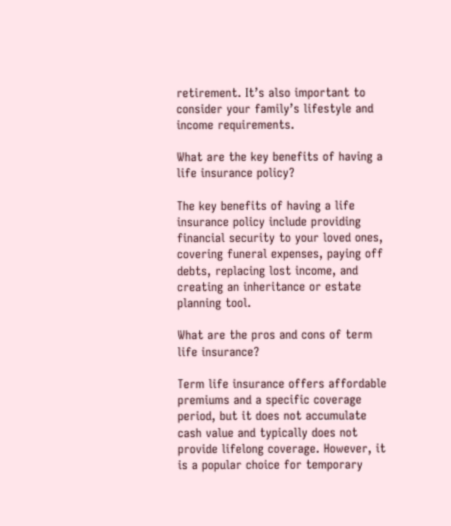retirement. It’s also important to consider your family’s lifestyle and income requirements.

What are the key benefits of having a life insurance policy?

The key benefits of having a life insurance policy include providing financial security to your loved ones, covering funeral expenses, paying off debts, replacing lost income, and creating an inheritance or estate planning tool.

What are the pros and cons of term life insurance?

Term life insurance offers affordable premiums and a specific coverage period, but it does not accumulate cash value and typically does not provide lifelong coverage. However, it is a popular choice for temporary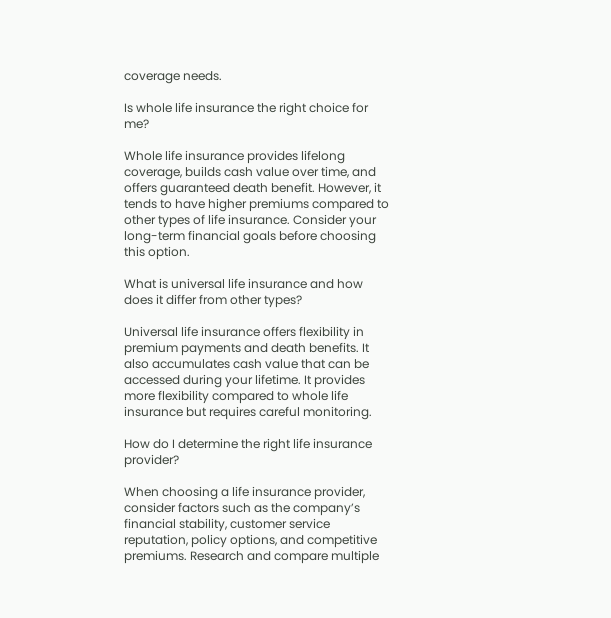coverage needs.

Is whole life insurance the right choice for me?

Whole life insurance provides lifelong coverage, builds cash value over time, and offers guaranteed death benefit. However, it tends to have higher premiums compared to other types of life insurance. Consider your long-term financial goals before choosing this option.

What is universal life insurance and how does it differ from other types?

Universal life insurance offers flexibility in premium payments and death benefits. It also accumulates cash value that can be accessed during your lifetime. It provides more flexibility compared to whole life insurance but requires careful monitoring.

How do I determine the right life insurance provider?

When choosing a life insurance provider, consider factors such as the company’s financial stability, customer service reputation, policy options, and competitive premiums. Research and compare multiple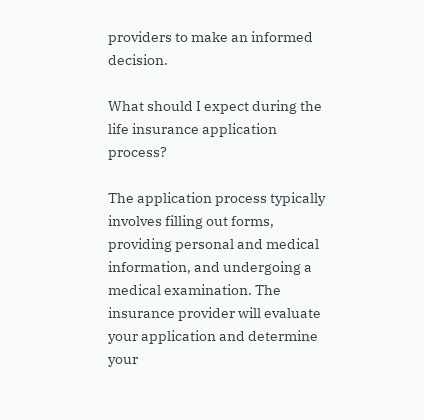providers to make an informed decision.

What should I expect during the life insurance application process?

The application process typically involves filling out forms, providing personal and medical information, and undergoing a medical examination. The insurance provider will evaluate your application and determine your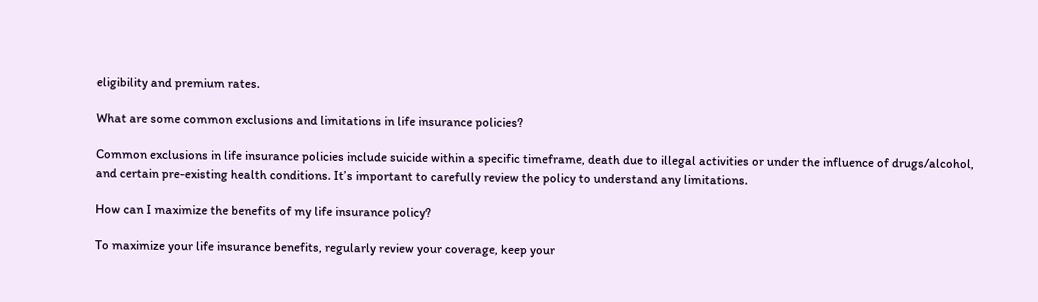eligibility and premium rates.

What are some common exclusions and limitations in life insurance policies?

Common exclusions in life insurance policies include suicide within a specific timeframe, death due to illegal activities or under the influence of drugs/alcohol, and certain pre-existing health conditions. It’s important to carefully review the policy to understand any limitations.

How can I maximize the benefits of my life insurance policy?

To maximize your life insurance benefits, regularly review your coverage, keep your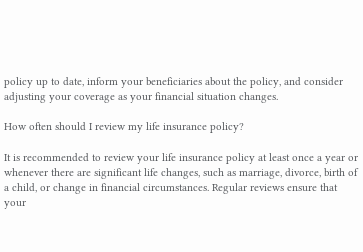policy up to date, inform your beneficiaries about the policy, and consider adjusting your coverage as your financial situation changes.

How often should I review my life insurance policy?

It is recommended to review your life insurance policy at least once a year or whenever there are significant life changes, such as marriage, divorce, birth of a child, or change in financial circumstances. Regular reviews ensure that your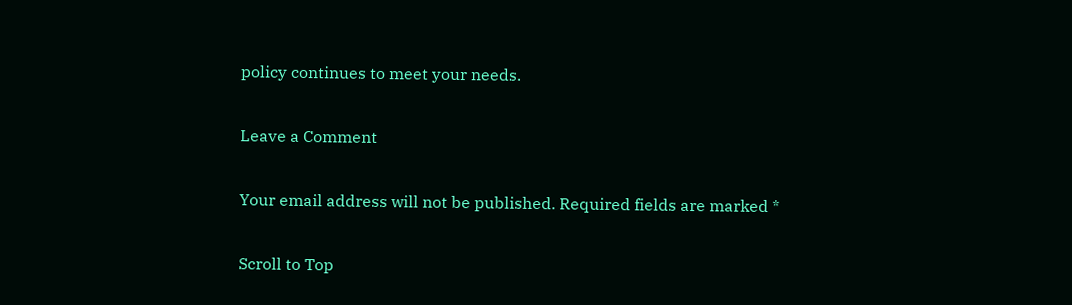policy continues to meet your needs.

Leave a Comment

Your email address will not be published. Required fields are marked *

Scroll to Top